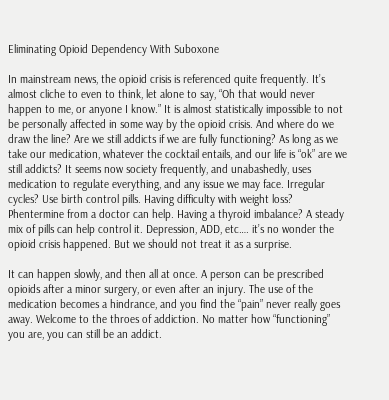Eliminating Opioid Dependency With Suboxone

In mainstream news, the opioid crisis is referenced quite frequently. It’s almost cliche to even to think, let alone to say, “Oh that would never happen to me, or anyone I know.” It is almost statistically impossible to not be personally affected in some way by the opioid crisis. And where do we draw the line? Are we still addicts if we are fully functioning? As long as we take our medication, whatever the cocktail entails, and our life is “ok” are we still addicts? It seems now society frequently, and unabashedly, uses medication to regulate everything, and any issue we may face. Irregular cycles? Use birth control pills. Having difficulty with weight loss? Phentermine from a doctor can help. Having a thyroid imbalance? A steady mix of pills can help control it. Depression, ADD, etc…. it’s no wonder the opioid crisis happened. But we should not treat it as a surprise.

It can happen slowly, and then all at once. A person can be prescribed opioids after a minor surgery, or even after an injury. The use of the medication becomes a hindrance, and you find the “pain” never really goes away. Welcome to the throes of addiction. No matter how “functioning” you are, you can still be an addict.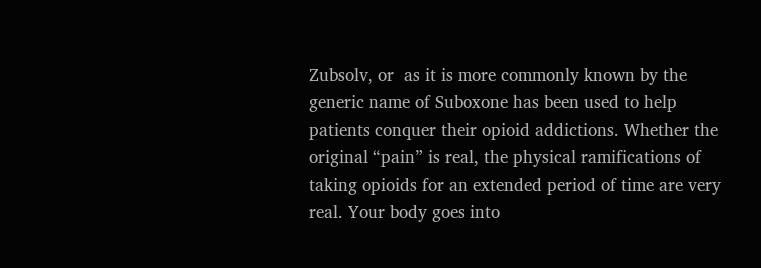Zubsolv, or  as it is more commonly known by the generic name of Suboxone has been used to help patients conquer their opioid addictions. Whether the original “pain” is real, the physical ramifications of taking opioids for an extended period of time are very real. Your body goes into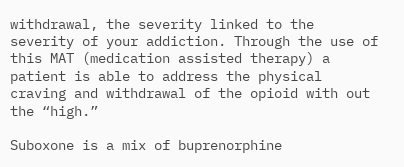withdrawal, the severity linked to the severity of your addiction. Through the use of this MAT (medication assisted therapy) a patient is able to address the physical craving and withdrawal of the opioid with out the “high.”

Suboxone is a mix of buprenorphine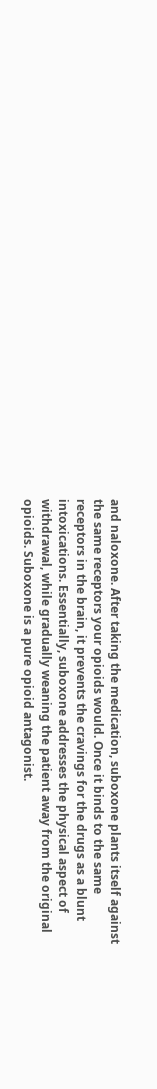and naloxone. After taking the medication, suboxone plants itself against the same receptors your opioids would. Once it binds to the same receptors in the brain, it prevents the cravings for the drugs as a blunt intoxications. Essentially, suboxone addresses the physical aspect of withdrawal, while gradually weaning the patient away from the original opioids. Suboxone is a pure opioid antagonist.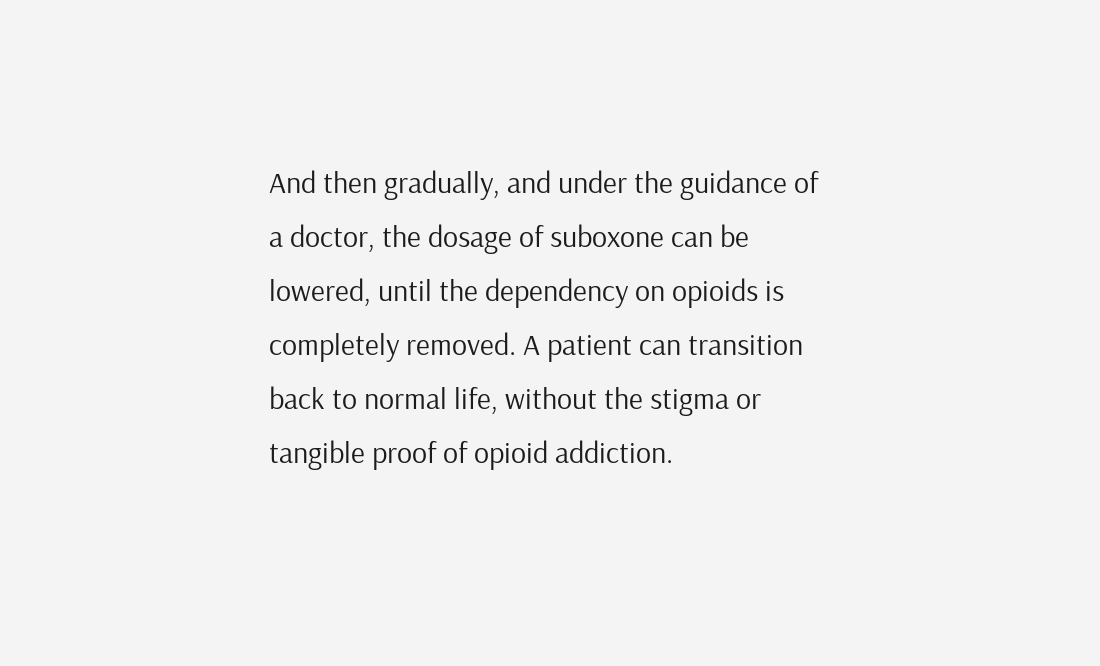And then gradually, and under the guidance of a doctor, the dosage of suboxone can be lowered, until the dependency on opioids is completely removed. A patient can transition back to normal life, without the stigma or tangible proof of opioid addiction.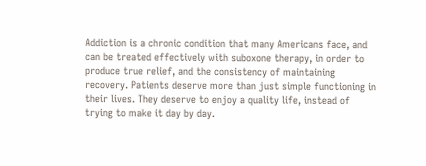Addiction is a chronic condition that many Americans face, and can be treated effectively with suboxone therapy, in order to produce true relief, and the consistency of maintaining recovery. Patients deserve more than just simple functioning in their lives. They deserve to enjoy a quality life, instead of trying to make it day by day.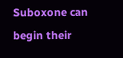Suboxone can begin their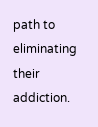path to eliminating their addiction.